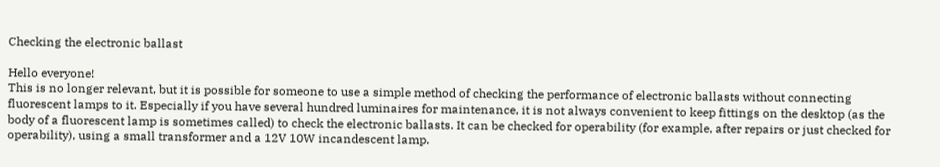Checking the electronic ballast

Hello everyone!
This is no longer relevant, but it is possible for someone to use a simple method of checking the performance of electronic ballasts without connecting fluorescent lamps to it. Especially if you have several hundred luminaires for maintenance, it is not always convenient to keep fittings on the desktop (as the body of a fluorescent lamp is sometimes called) to check the electronic ballasts. It can be checked for operability (for example, after repairs or just checked for operability), using a small transformer and a 12V 10W incandescent lamp.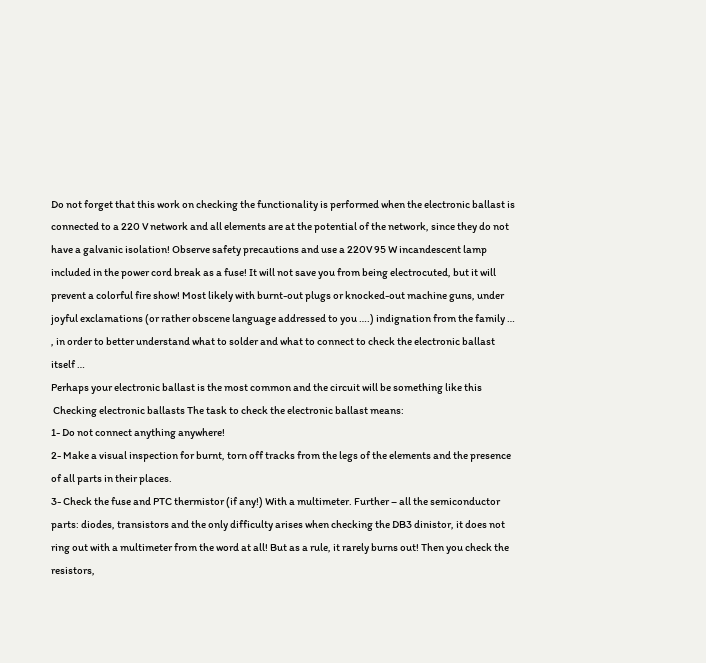Do not forget that this work on checking the functionality is performed when the electronic ballast is connected to a 220 V network and all elements are at the potential of the network, since they do not have a galvanic isolation! Observe safety precautions and use a 220V 95 W incandescent lamp included in the power cord break as a fuse! It will not save you from being electrocuted, but it will prevent a colorful fire show! Most likely with burnt-out plugs or knocked-out machine guns, under joyful exclamations (or rather obscene language addressed to you ….) indignation from the family … , in order to better understand what to solder and what to connect to check the electronic ballast itself …
Perhaps your electronic ballast is the most common and the circuit will be something like this
 Checking electronic ballasts The task to check the electronic ballast means:
1- Do not connect anything anywhere!
2- Make a visual inspection for burnt, torn off tracks from the legs of the elements and the presence of all parts in their places.
3- Check the fuse and PTC thermistor (if any!) With a multimeter. Further – all the semiconductor parts: diodes, transistors and the only difficulty arises when checking the DB3 dinistor, it does not ring out with a multimeter from the word at all! But as a rule, it rarely burns out! Then you check the resistors,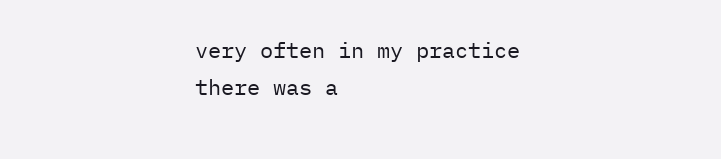very often in my practice there was a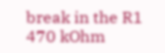break in the R1 470 kOhm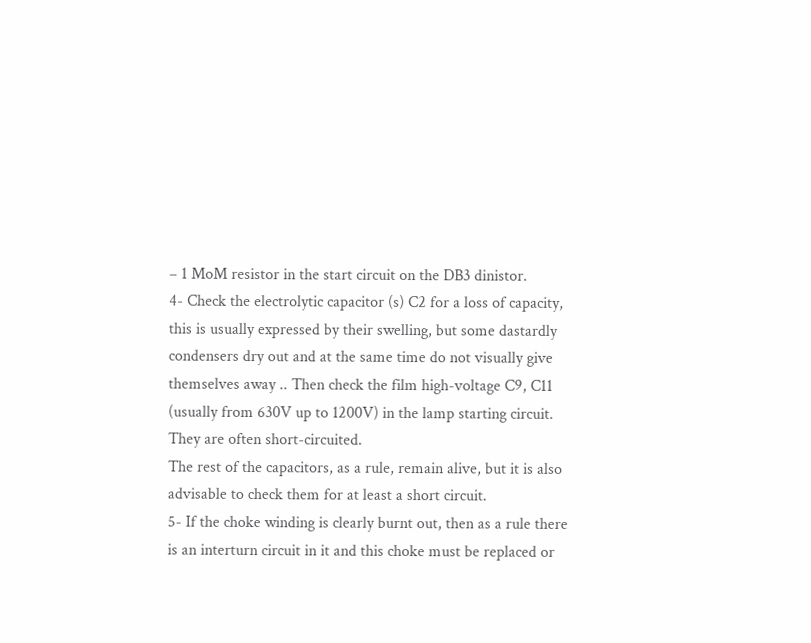– 1 MoM resistor in the start circuit on the DB3 dinistor.
4- Check the electrolytic capacitor (s) C2 for a loss of capacity, this is usually expressed by their swelling, but some dastardly condensers dry out and at the same time do not visually give themselves away .. Then check the film high-voltage C9, C11 (usually from 630V up to 1200V) in the lamp starting circuit. They are often short-circuited.
The rest of the capacitors, as a rule, remain alive, but it is also advisable to check them for at least a short circuit.
5- If the choke winding is clearly burnt out, then as a rule there is an interturn circuit in it and this choke must be replaced or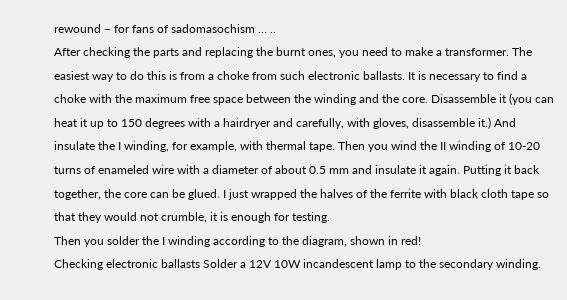rewound – for fans of sadomasochism … ..
After checking the parts and replacing the burnt ones, you need to make a transformer. The easiest way to do this is from a choke from such electronic ballasts. It is necessary to find a choke with the maximum free space between the winding and the core. Disassemble it (you can heat it up to 150 degrees with a hairdryer and carefully, with gloves, disassemble it.) And insulate the I winding, for example, with thermal tape. Then you wind the II winding of 10-20 turns of enameled wire with a diameter of about 0.5 mm and insulate it again. Putting it back together, the core can be glued. I just wrapped the halves of the ferrite with black cloth tape so that they would not crumble, it is enough for testing.
Then you solder the I winding according to the diagram, shown in red!
Checking electronic ballasts Solder a 12V 10W incandescent lamp to the secondary winding.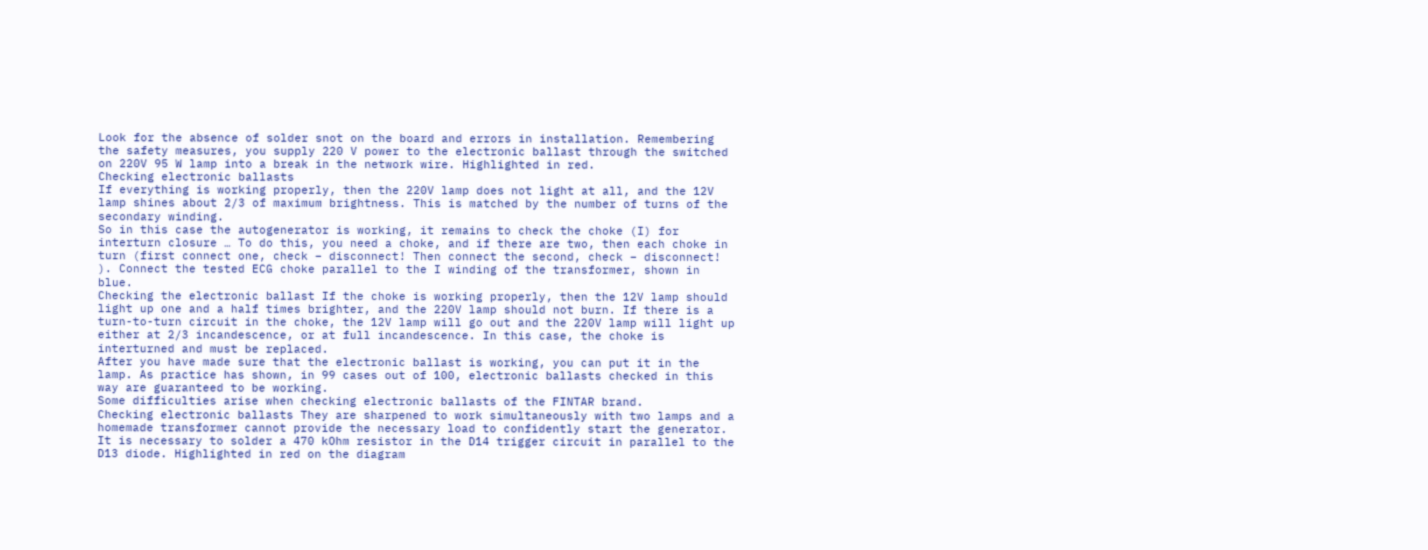Look for the absence of solder snot on the board and errors in installation. Remembering the safety measures, you supply 220 V power to the electronic ballast through the switched on 220V 95 W lamp into a break in the network wire. Highlighted in red.
Checking electronic ballasts
If everything is working properly, then the 220V lamp does not light at all, and the 12V lamp shines about 2/3 of maximum brightness. This is matched by the number of turns of the secondary winding.
So in this case the autogenerator is working, it remains to check the choke (I) for interturn closure … To do this, you need a choke, and if there are two, then each choke in turn (first connect one, check – disconnect! Then connect the second, check – disconnect! ). Connect the tested ECG choke parallel to the I winding of the transformer, shown in blue.
Checking the electronic ballast If the choke is working properly, then the 12V lamp should light up one and a half times brighter, and the 220V lamp should not burn. If there is a turn-to-turn circuit in the choke, the 12V lamp will go out and the 220V lamp will light up either at 2/3 incandescence, or at full incandescence. In this case, the choke is interturned and must be replaced.
After you have made sure that the electronic ballast is working, you can put it in the lamp. As practice has shown, in 99 cases out of 100, electronic ballasts checked in this way are guaranteed to be working.
Some difficulties arise when checking electronic ballasts of the FINTAR brand.
Checking electronic ballasts They are sharpened to work simultaneously with two lamps and a homemade transformer cannot provide the necessary load to confidently start the generator. It is necessary to solder a 470 kOhm resistor in the D14 trigger circuit in parallel to the D13 diode. Highlighted in red on the diagram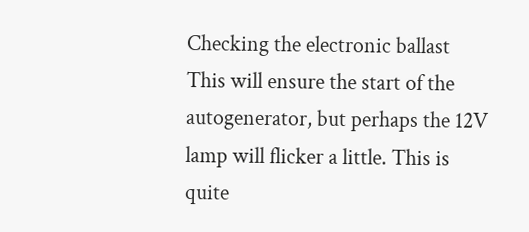Checking the electronic ballast This will ensure the start of the autogenerator, but perhaps the 12V lamp will flicker a little. This is quite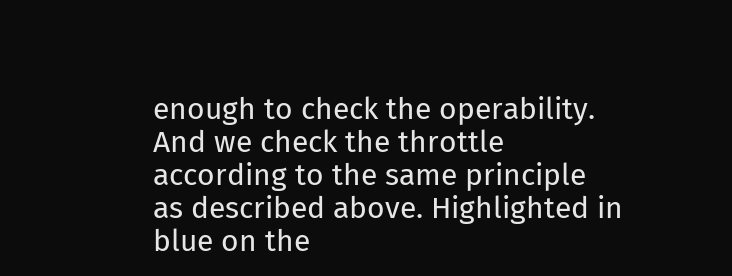enough to check the operability.
And we check the throttle according to the same principle as described above. Highlighted in blue on the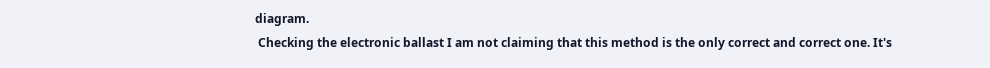diagram.
 Checking the electronic ballast I am not claiming that this method is the only correct and correct one. It's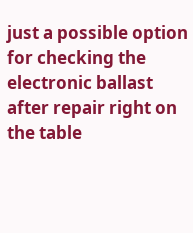just a possible option for checking the electronic ballast after repair right on the table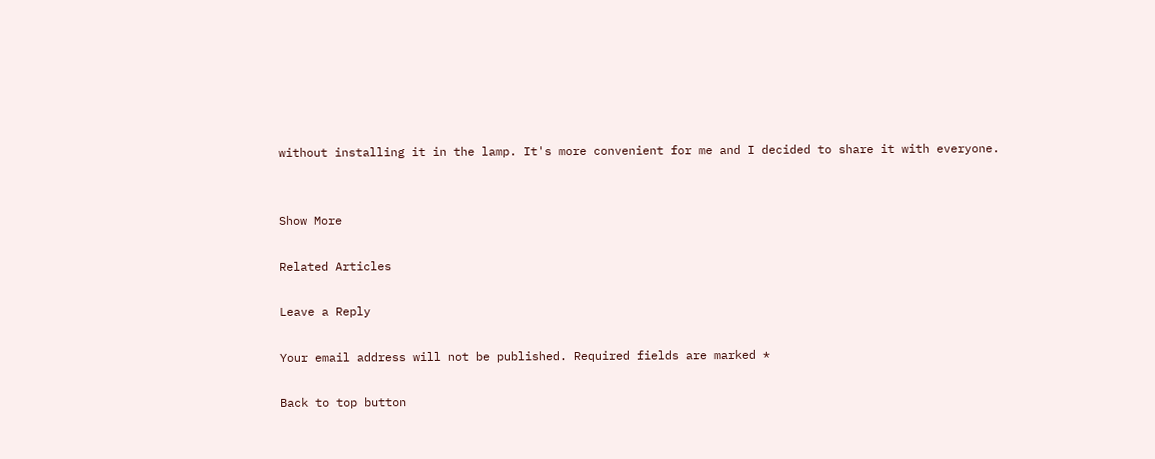without installing it in the lamp. It's more convenient for me and I decided to share it with everyone.


Show More

Related Articles

Leave a Reply

Your email address will not be published. Required fields are marked *

Back to top button